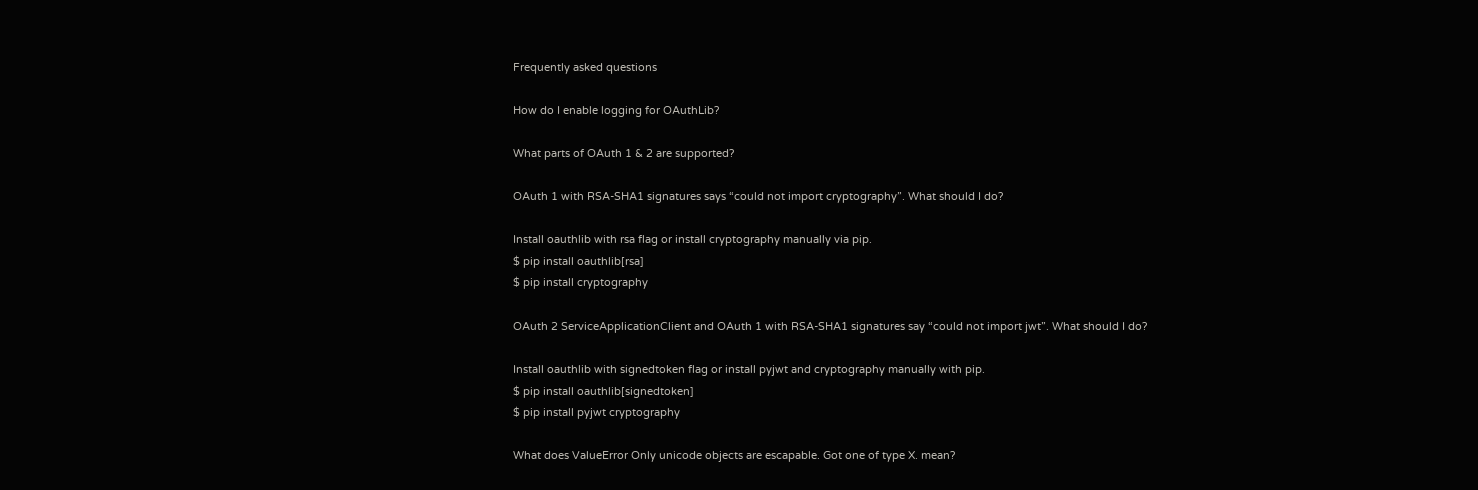Frequently asked questions

How do I enable logging for OAuthLib?

What parts of OAuth 1 & 2 are supported?

OAuth 1 with RSA-SHA1 signatures says “could not import cryptography”. What should I do?

Install oauthlib with rsa flag or install cryptography manually via pip.
$ pip install oauthlib[rsa]
$ pip install cryptography

OAuth 2 ServiceApplicationClient and OAuth 1 with RSA-SHA1 signatures say “could not import jwt”. What should I do?

Install oauthlib with signedtoken flag or install pyjwt and cryptography manually with pip.
$ pip install oauthlib[signedtoken]
$ pip install pyjwt cryptography

What does ValueError Only unicode objects are escapable. Got one of type X. mean?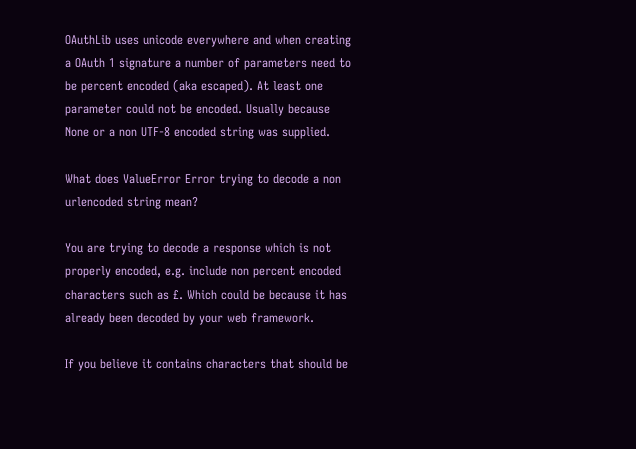OAuthLib uses unicode everywhere and when creating a OAuth 1 signature a number of parameters need to be percent encoded (aka escaped). At least one parameter could not be encoded. Usually because None or a non UTF-8 encoded string was supplied.

What does ValueError Error trying to decode a non urlencoded string mean?

You are trying to decode a response which is not properly encoded, e.g. include non percent encoded characters such as £. Which could be because it has already been decoded by your web framework.

If you believe it contains characters that should be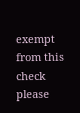exempt from this check please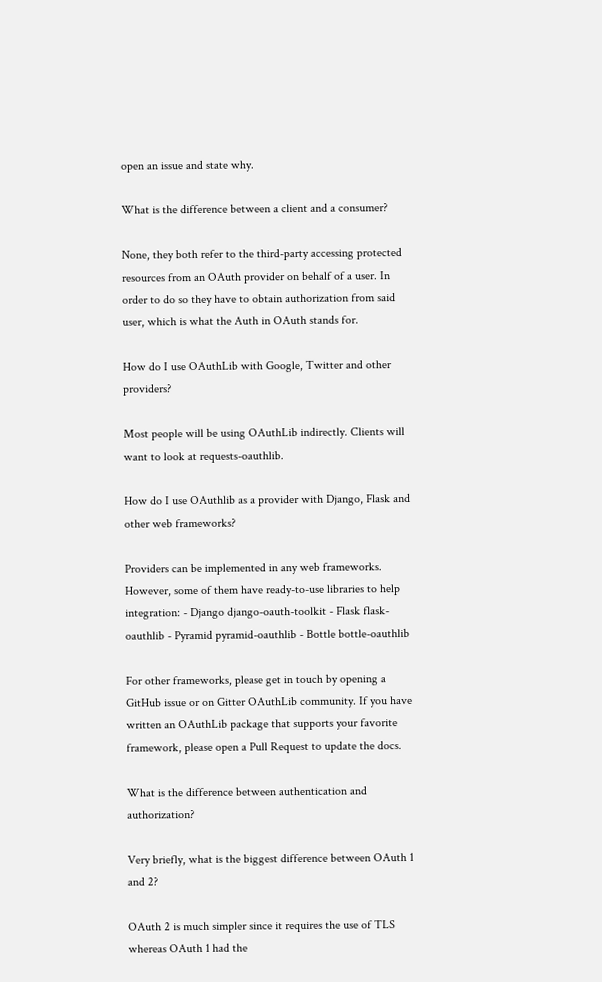open an issue and state why.

What is the difference between a client and a consumer?

None, they both refer to the third-party accessing protected resources from an OAuth provider on behalf of a user. In order to do so they have to obtain authorization from said user, which is what the Auth in OAuth stands for.

How do I use OAuthLib with Google, Twitter and other providers?

Most people will be using OAuthLib indirectly. Clients will want to look at requests-oauthlib.

How do I use OAuthlib as a provider with Django, Flask and other web frameworks?

Providers can be implemented in any web frameworks. However, some of them have ready-to-use libraries to help integration: - Django django-oauth-toolkit - Flask flask-oauthlib - Pyramid pyramid-oauthlib - Bottle bottle-oauthlib

For other frameworks, please get in touch by opening a GitHub issue or on Gitter OAuthLib community. If you have written an OAuthLib package that supports your favorite framework, please open a Pull Request to update the docs.

What is the difference between authentication and authorization?

Very briefly, what is the biggest difference between OAuth 1 and 2?

OAuth 2 is much simpler since it requires the use of TLS whereas OAuth 1 had the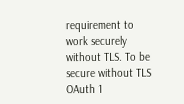requirement to work securely without TLS. To be secure without TLS OAuth 1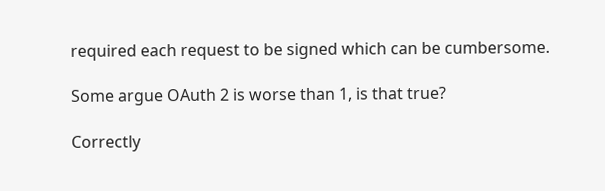required each request to be signed which can be cumbersome.

Some argue OAuth 2 is worse than 1, is that true?

Correctly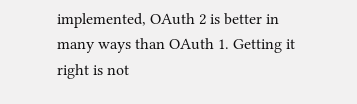implemented, OAuth 2 is better in many ways than OAuth 1. Getting it right is not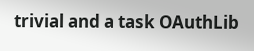trivial and a task OAuthLib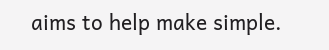aims to help make simple.